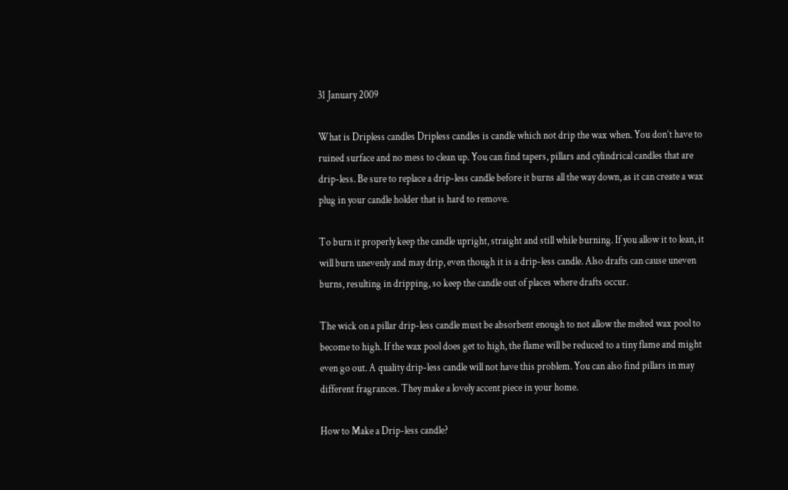31 January 2009

What is Dripless candles Dripless candles is candle which not drip the wax when. You don’t have to ruined surface and no mess to clean up. You can find tapers, pillars and cylindrical candles that are drip-less. Be sure to replace a drip-less candle before it burns all the way down, as it can create a wax plug in your candle holder that is hard to remove.

To burn it properly keep the candle upright, straight and still while burning. If you allow it to lean, it will burn unevenly and may drip, even though it is a drip-less candle. Also drafts can cause uneven burns, resulting in dripping, so keep the candle out of places where drafts occur.

The wick on a pillar drip-less candle must be absorbent enough to not allow the melted wax pool to become to high. If the wax pool does get to high, the flame will be reduced to a tiny flame and might even go out. A quality drip-less candle will not have this problem. You can also find pillars in may different fragrances. They make a lovely accent piece in your home.

How to Make a Drip-less candle?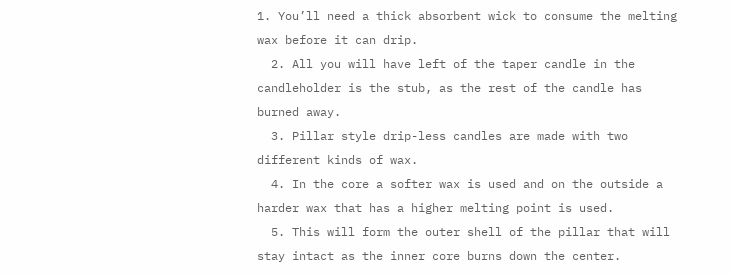1. You’ll need a thick absorbent wick to consume the melting wax before it can drip.
  2. All you will have left of the taper candle in the candleholder is the stub, as the rest of the candle has burned away.
  3. Pillar style drip-less candles are made with two different kinds of wax.
  4. In the core a softer wax is used and on the outside a harder wax that has a higher melting point is used.
  5. This will form the outer shell of the pillar that will stay intact as the inner core burns down the center.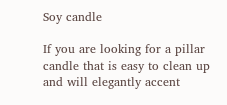Soy candle

If you are looking for a pillar candle that is easy to clean up and will elegantly accent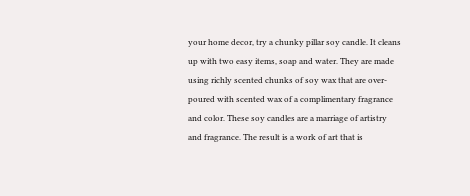your home decor, try a chunky pillar soy candle. It cleans up with two easy items, soap and water. They are made using richly scented chunks of soy wax that are over-poured with scented wax of a complimentary fragrance and color. These soy candles are a marriage of artistry and fragrance. The result is a work of art that is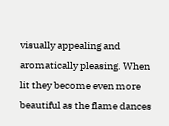visually appealing and aromatically pleasing. When lit they become even more beautiful as the flame dances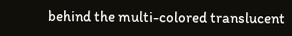behind the multi-colored translucent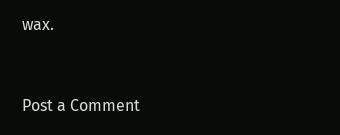wax.


Post a Comment